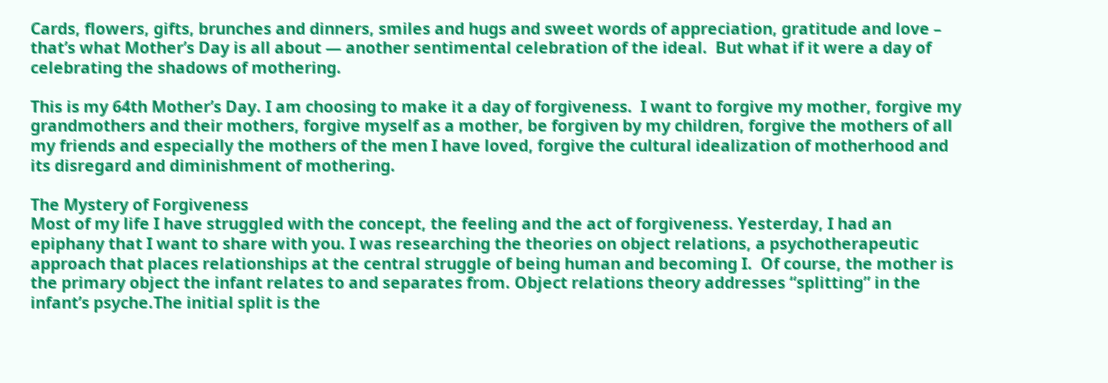Cards, flowers, gifts, brunches and dinners, smiles and hugs and sweet words of appreciation, gratitude and love – that’s what Mother’s Day is all about — another sentimental celebration of the ideal.  But what if it were a day of celebrating the shadows of mothering.

This is my 64th Mother’s Day. I am choosing to make it a day of forgiveness.  I want to forgive my mother, forgive my grandmothers and their mothers, forgive myself as a mother, be forgiven by my children, forgive the mothers of all my friends and especially the mothers of the men I have loved, forgive the cultural idealization of motherhood and its disregard and diminishment of mothering.

The Mystery of Forgiveness
Most of my life I have struggled with the concept, the feeling and the act of forgiveness. Yesterday, I had an epiphany that I want to share with you. I was researching the theories on object relations, a psychotherapeutic approach that places relationships at the central struggle of being human and becoming I.  Of course, the mother is the primary object the infant relates to and separates from. Object relations theory addresses “splitting” in the infant’s psyche.The initial split is the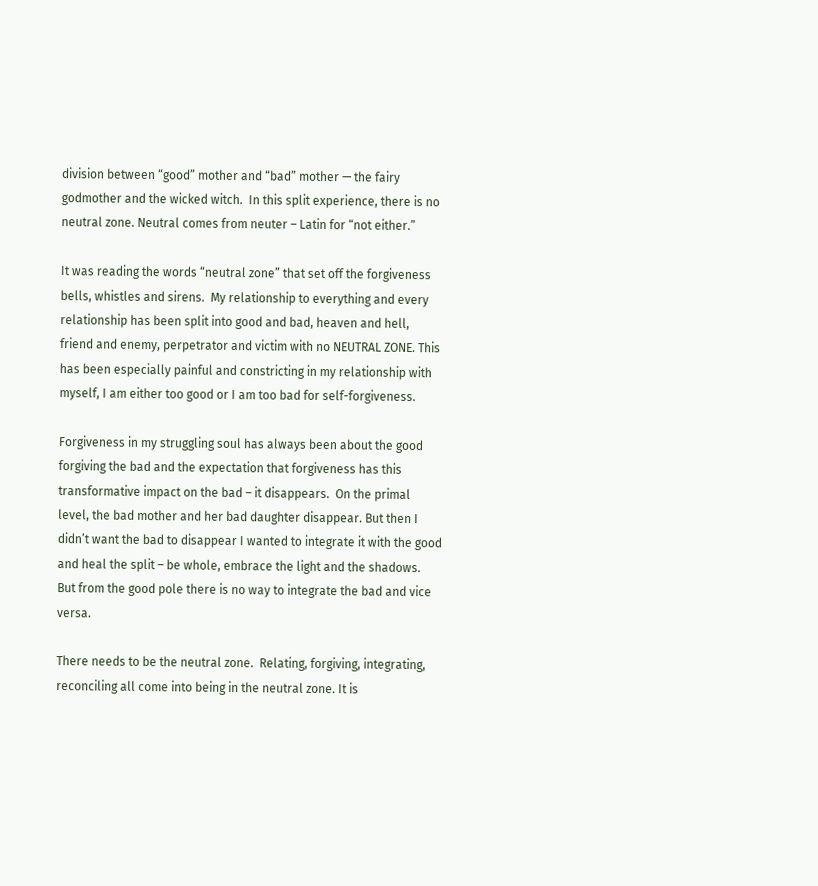division between “good” mother and “bad” mother — the fairy godmother and the wicked witch.  In this split experience, there is no neutral zone. Neutral comes from neuter – Latin for “not either.”

It was reading the words “neutral zone” that set off the forgiveness bells, whistles and sirens.  My relationship to everything and every relationship has been split into good and bad, heaven and hell, friend and enemy, perpetrator and victim with no NEUTRAL ZONE. This has been especially painful and constricting in my relationship with myself, I am either too good or I am too bad for self-forgiveness.

Forgiveness in my struggling soul has always been about the good forgiving the bad and the expectation that forgiveness has this transformative impact on the bad – it disappears.  On the primal level, the bad mother and her bad daughter disappear. But then I didn’t want the bad to disappear I wanted to integrate it with the good and heal the split – be whole, embrace the light and the shadows.  But from the good pole there is no way to integrate the bad and vice versa.

There needs to be the neutral zone.  Relating, forgiving, integrating, reconciling all come into being in the neutral zone. It is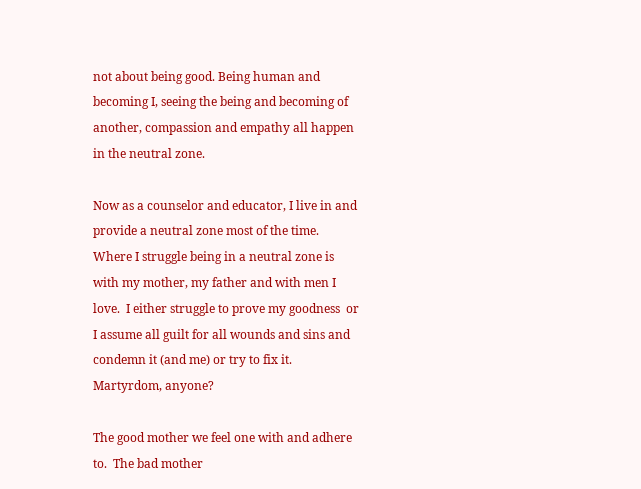not about being good. Being human and becoming I, seeing the being and becoming of another, compassion and empathy all happen in the neutral zone.

Now as a counselor and educator, I live in and provide a neutral zone most of the time.  Where I struggle being in a neutral zone is with my mother, my father and with men I love.  I either struggle to prove my goodness  or I assume all guilt for all wounds and sins and condemn it (and me) or try to fix it.  Martyrdom, anyone?

The good mother we feel one with and adhere to.  The bad mother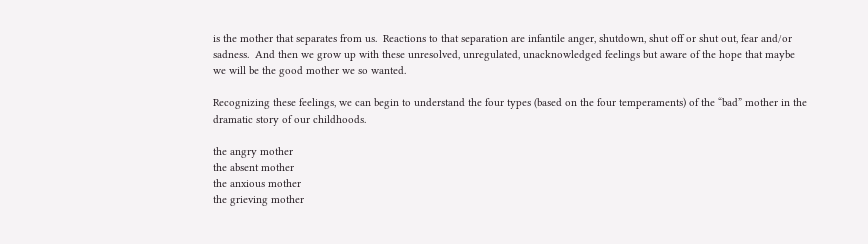is the mother that separates from us.  Reactions to that separation are infantile anger, shutdown, shut off or shut out, fear and/or sadness.  And then we grow up with these unresolved, unregulated, unacknowledged feelings but aware of the hope that maybe we will be the good mother we so wanted.

Recognizing these feelings, we can begin to understand the four types (based on the four temperaments) of the “bad” mother in the dramatic story of our childhoods.

the angry mother
the absent mother
the anxious mother
the grieving mother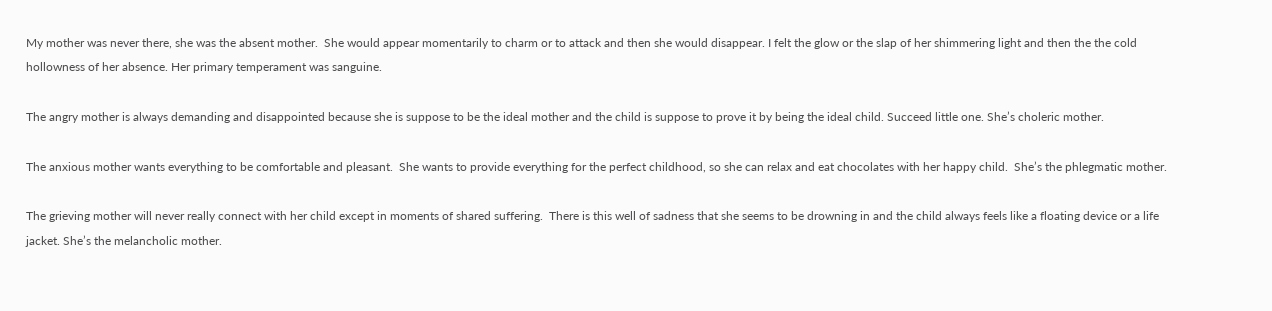My mother was never there, she was the absent mother.  She would appear momentarily to charm or to attack and then she would disappear. I felt the glow or the slap of her shimmering light and then the the cold hollowness of her absence. Her primary temperament was sanguine.

The angry mother is always demanding and disappointed because she is suppose to be the ideal mother and the child is suppose to prove it by being the ideal child. Succeed little one. She’s choleric mother.

The anxious mother wants everything to be comfortable and pleasant.  She wants to provide everything for the perfect childhood, so she can relax and eat chocolates with her happy child.  She’s the phlegmatic mother.

The grieving mother will never really connect with her child except in moments of shared suffering.  There is this well of sadness that she seems to be drowning in and the child always feels like a floating device or a life jacket. She’s the melancholic mother.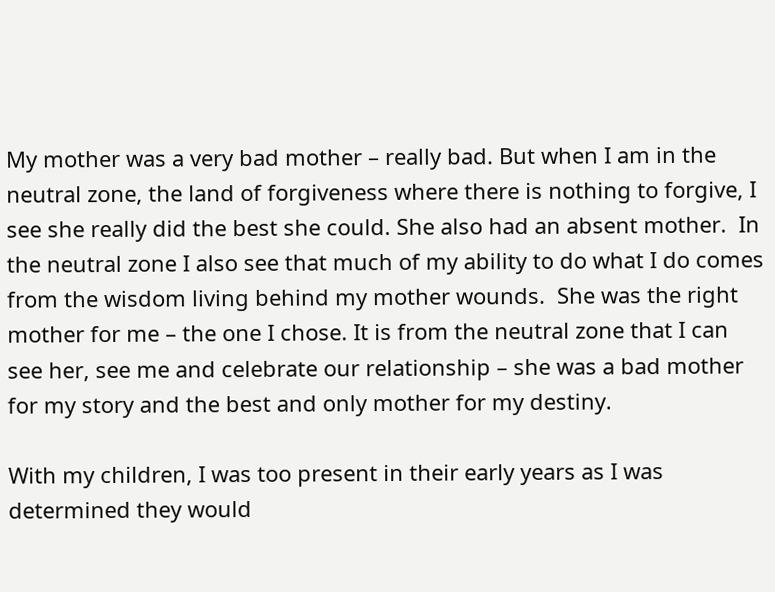My mother was a very bad mother – really bad. But when I am in the neutral zone, the land of forgiveness where there is nothing to forgive, I see she really did the best she could. She also had an absent mother.  In the neutral zone I also see that much of my ability to do what I do comes from the wisdom living behind my mother wounds.  She was the right mother for me – the one I chose. It is from the neutral zone that I can see her, see me and celebrate our relationship – she was a bad mother for my story and the best and only mother for my destiny.

With my children, I was too present in their early years as I was determined they would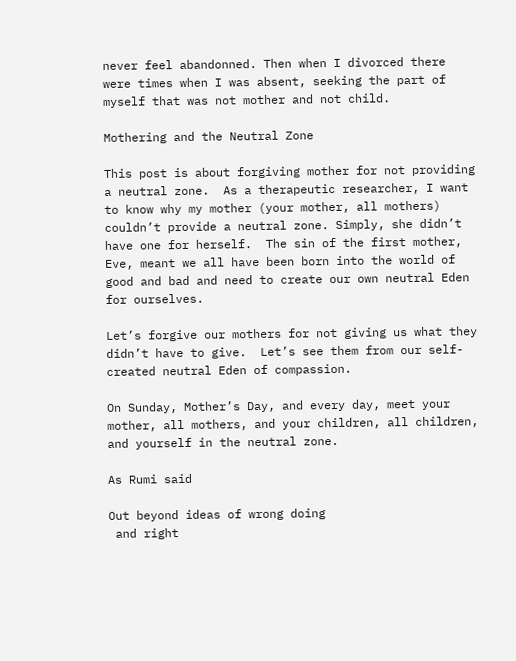never feel abandonned. Then when I divorced there were times when I was absent, seeking the part of myself that was not mother and not child.

Mothering and the Neutral Zone

This post is about forgiving mother for not providing a neutral zone.  As a therapeutic researcher, I want to know why my mother (your mother, all mothers) couldn’t provide a neutral zone. Simply, she didn’t have one for herself.  The sin of the first mother, Eve, meant we all have been born into the world of good and bad and need to create our own neutral Eden for ourselves.

Let’s forgive our mothers for not giving us what they didn’t have to give.  Let’s see them from our self-created neutral Eden of compassion.

On Sunday, Mother’s Day, and every day, meet your mother, all mothers, and your children, all children, and yourself in the neutral zone.

As Rumi said

Out beyond ideas of wrong doing
 and right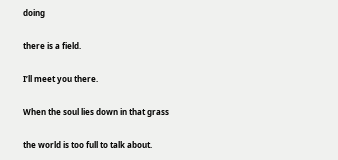doing

there is a field.

I’ll meet you there.

When the soul lies down in that grass

the world is too full to talk about.